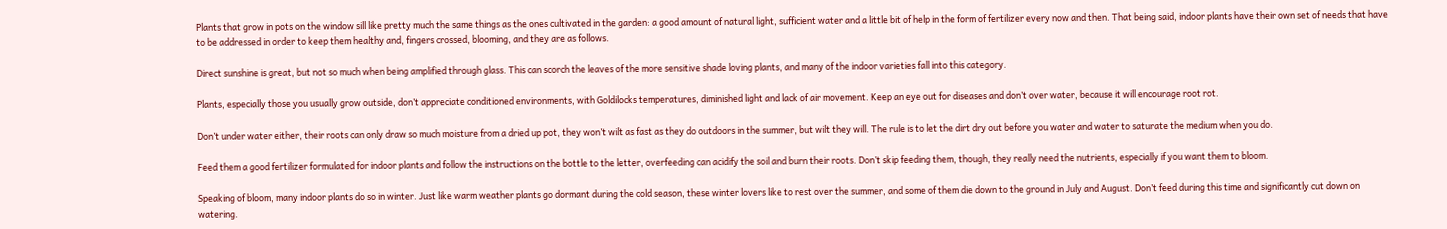Plants that grow in pots on the window sill like pretty much the same things as the ones cultivated in the garden: a good amount of natural light, sufficient water and a little bit of help in the form of fertilizer every now and then. That being said, indoor plants have their own set of needs that have to be addressed in order to keep them healthy and, fingers crossed, blooming, and they are as follows.

Direct sunshine is great, but not so much when being amplified through glass. This can scorch the leaves of the more sensitive shade loving plants, and many of the indoor varieties fall into this category.

Plants, especially those you usually grow outside, don’t appreciate conditioned environments, with Goldilocks temperatures, diminished light and lack of air movement. Keep an eye out for diseases and don’t over water, because it will encourage root rot.

Don’t under water either, their roots can only draw so much moisture from a dried up pot, they won’t wilt as fast as they do outdoors in the summer, but wilt they will. The rule is to let the dirt dry out before you water and water to saturate the medium when you do.

Feed them a good fertilizer formulated for indoor plants and follow the instructions on the bottle to the letter, overfeeding can acidify the soil and burn their roots. Don’t skip feeding them, though, they really need the nutrients, especially if you want them to bloom.

Speaking of bloom, many indoor plants do so in winter. Just like warm weather plants go dormant during the cold season, these winter lovers like to rest over the summer, and some of them die down to the ground in July and August. Don’t feed during this time and significantly cut down on watering.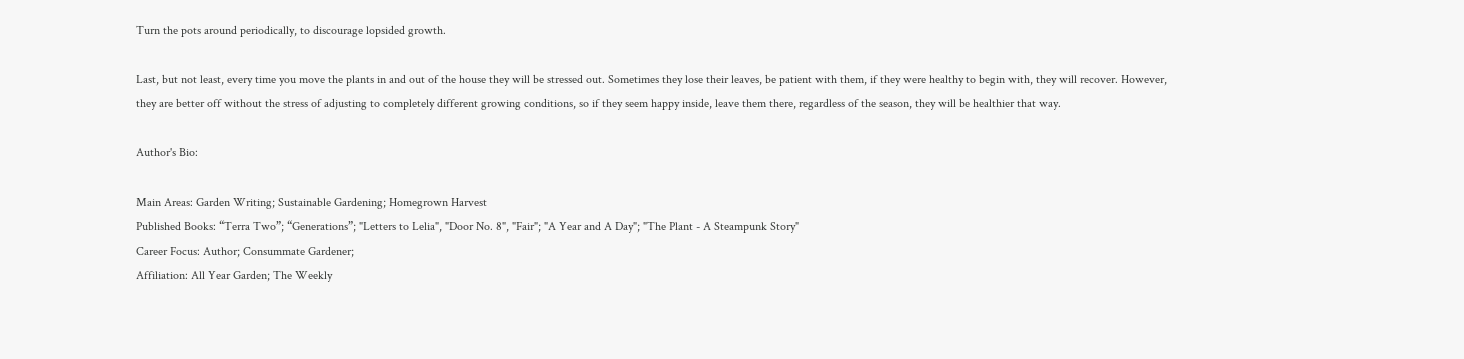Turn the pots around periodically, to discourage lopsided growth.

Last, but not least, every time you move the plants in and out of the house they will be stressed out. Sometimes they lose their leaves, be patient with them, if they were healthy to begin with, they will recover. However, they are better off without the stress of adjusting to completely different growing conditions, so if they seem happy inside, leave them there, regardless of the season, they will be healthier that way.

Author's Bio:

Main Areas: Garden Writing; Sustainable Gardening; Homegrown Harvest
Published Books: “Terra Two”; “Generations”; "Letters to Lelia", "Door No. 8", "Fair"; "A Year and A Day"; "The Plant - A Steampunk Story"
Career Focus: Author; Consummate Gardener;
Affiliation: All Year Garden; The Weekly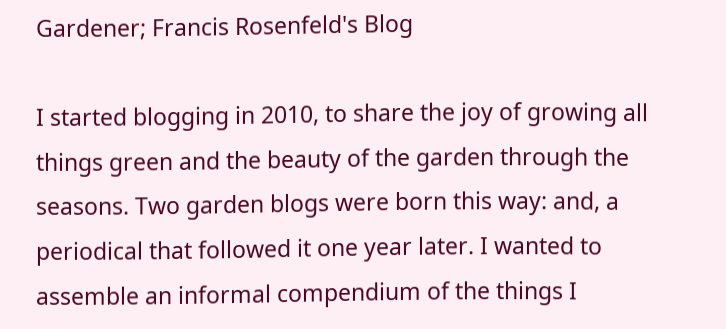Gardener; Francis Rosenfeld's Blog

I started blogging in 2010, to share the joy of growing all things green and the beauty of the garden through the seasons. Two garden blogs were born this way: and, a periodical that followed it one year later. I wanted to assemble an informal compendium of the things I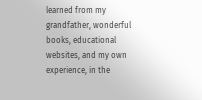learned from my grandfather, wonderful books, educational websites, and my own experience, in the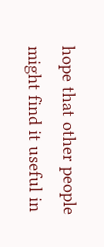hope that other people might find it useful in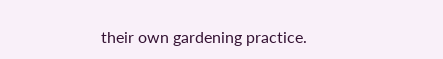their own gardening practice.